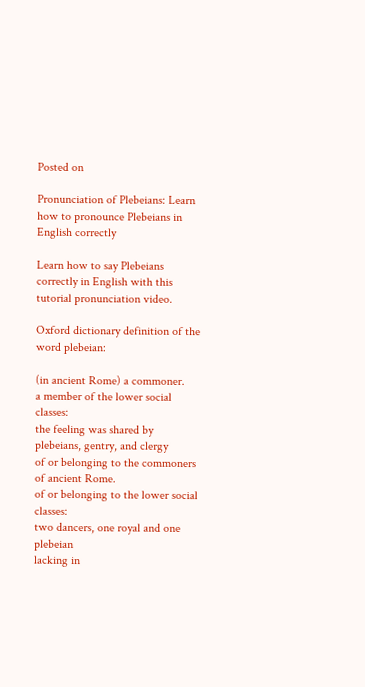Posted on

Pronunciation of Plebeians: Learn how to pronounce Plebeians in English correctly

Learn how to say Plebeians correctly in English with this tutorial pronunciation video.

Oxford dictionary definition of the word plebeian:

(in ancient Rome) a commoner.
a member of the lower social classes:
the feeling was shared by plebeians, gentry, and clergy
of or belonging to the commoners of ancient Rome.
of or belonging to the lower social classes:
two dancers, one royal and one plebeian
lacking in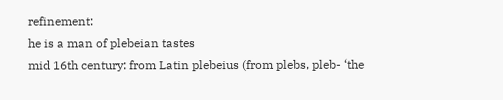refinement:
he is a man of plebeian tastes
mid 16th century: from Latin plebeius (from plebs, pleb- ‘the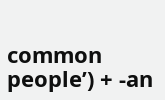common people’) + -an